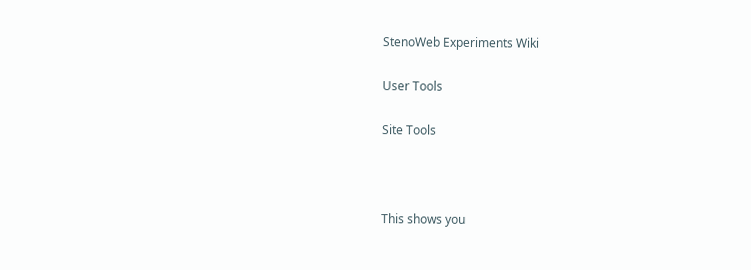StenoWeb Experiments Wiki

User Tools

Site Tools



This shows you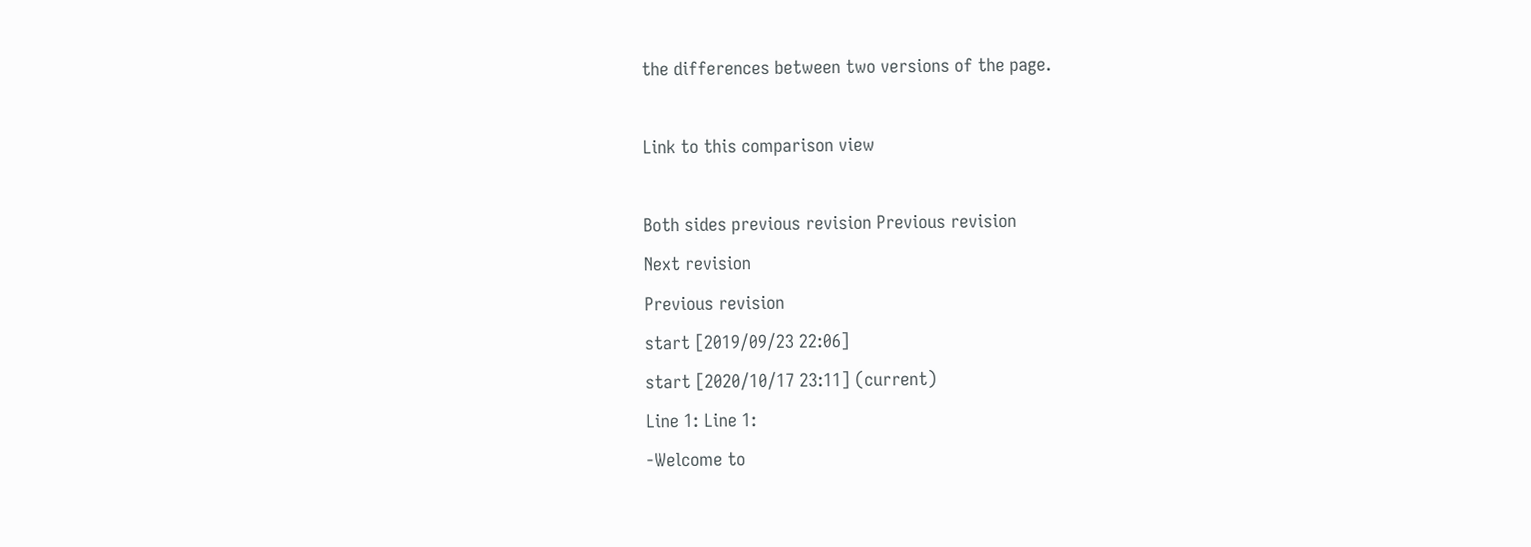the differences between two versions of the page.

Link to this comparison view

Both sides previous revision Previous revision
Next revision
Previous revision
start [2019/09/23 22:06]
start [2020/10/17 23:11] (current)
Line 1: Line 1:
-Welcome to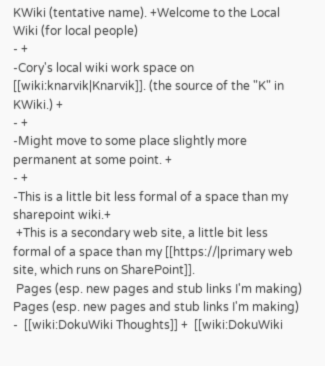KWiki (tentative name). +Welcome to the Local Wiki (for local people)
- +
-Cory's local wiki work space on [[wiki:knarvik|Knarvik]]. (the source of the "K" in KWiki.) +
- +
-Might move to some place slightly more permanent at some point. +
- +
-This is a little bit less formal of a space than my sharepoint wiki.+
 +This is a secondary web site, a little bit less formal of a space than my [[https://|primary web site, which runs on SharePoint]].
 Pages (esp. new pages and stub links I'm making) Pages (esp. new pages and stub links I'm making)
-  [[wiki:DokuWiki Thoughts]] +  [[wiki:DokuWiki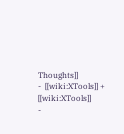Thoughts]]
-  [[wiki:XTools]] +  [[wiki:XTools]]
-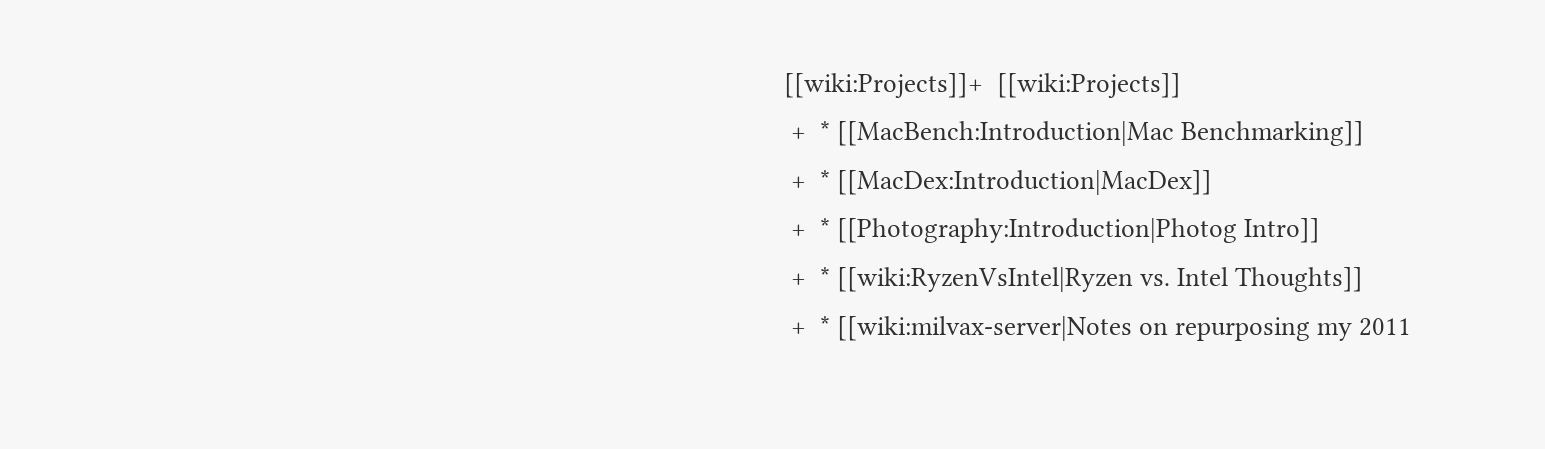[[wiki:Projects]]+  [[wiki:Projects]]
 +  * [[MacBench:Introduction|Mac Benchmarking]]
 +  * [[MacDex:Introduction|MacDex]]
 +  * [[Photography:Introduction|Photog Intro]]
 +  * [[wiki:RyzenVsIntel|Ryzen vs. Intel Thoughts]]
 +  * [[wiki:milvax-server|Notes on repurposing my 2011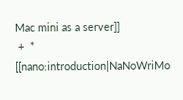Mac mini as a server]]
 +  * [[nano:introduction|NaNoWriMo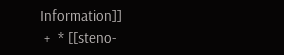Information]]
 +  * [[steno-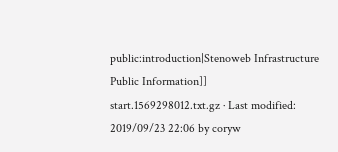public:introduction|Stenoweb Infrastructure Public Information]]
start.1569298012.txt.gz · Last modified: 2019/09/23 22:06 by coryw